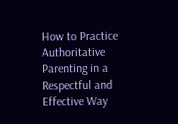How to Practice Authoritative Parenting in a Respectful and Effective Way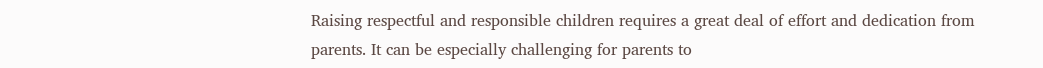Raising respectful and responsible children requires a great deal of effort and dedication from parents. It can be especially challenging for parents to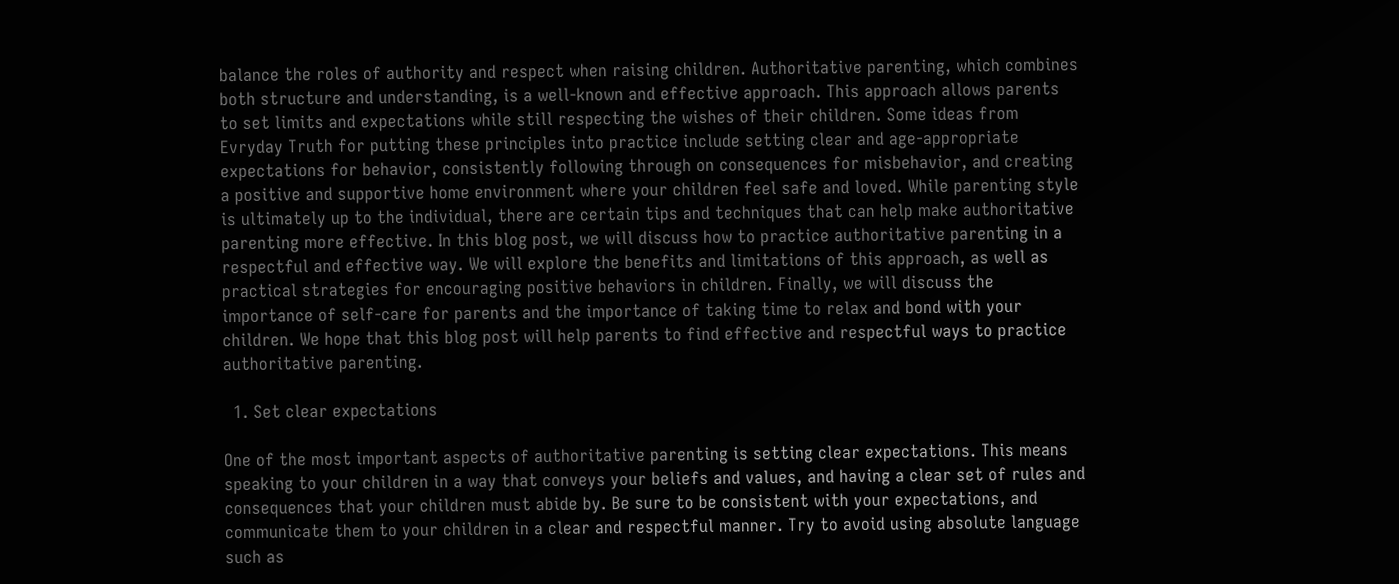balance the roles of authority and respect when raising children. Authoritative parenting, which combines both structure and understanding, is a well-known and effective approach. This approach allows parents to set limits and expectations while still respecting the wishes of their children. Some ideas from Evryday Truth for putting these principles into practice include setting clear and age-appropriate expectations for behavior, consistently following through on consequences for misbehavior, and creating a positive and supportive home environment where your children feel safe and loved. While parenting style is ultimately up to the individual, there are certain tips and techniques that can help make authoritative parenting more effective. In this blog post, we will discuss how to practice authoritative parenting in a respectful and effective way. We will explore the benefits and limitations of this approach, as well as practical strategies for encouraging positive behaviors in children. Finally, we will discuss the importance of self-care for parents and the importance of taking time to relax and bond with your children. We hope that this blog post will help parents to find effective and respectful ways to practice authoritative parenting.

  1. Set clear expectations

One of the most important aspects of authoritative parenting is setting clear expectations. This means speaking to your children in a way that conveys your beliefs and values, and having a clear set of rules and consequences that your children must abide by. Be sure to be consistent with your expectations, and communicate them to your children in a clear and respectful manner. Try to avoid using absolute language such as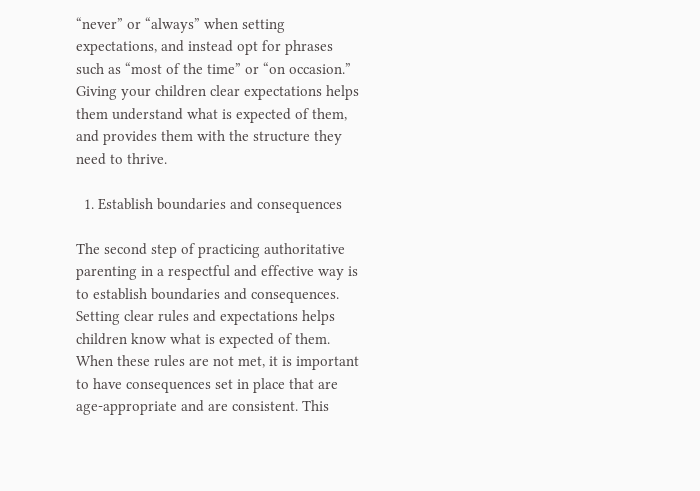“never” or “always” when setting expectations, and instead opt for phrases such as “most of the time” or “on occasion.” Giving your children clear expectations helps them understand what is expected of them, and provides them with the structure they need to thrive.

  1. Establish boundaries and consequences

The second step of practicing authoritative parenting in a respectful and effective way is to establish boundaries and consequences. Setting clear rules and expectations helps children know what is expected of them. When these rules are not met, it is important to have consequences set in place that are age-appropriate and are consistent. This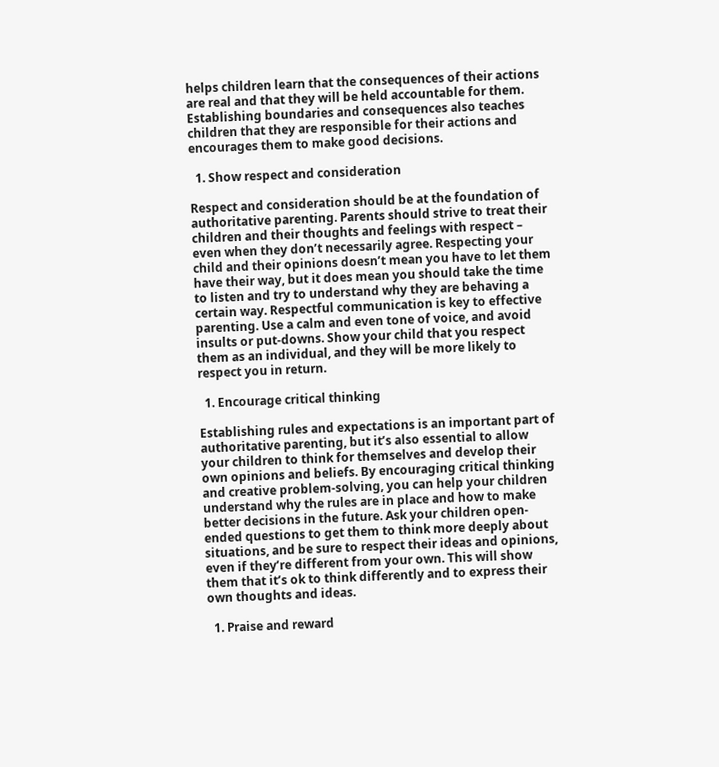helps children learn that the consequences of their actions are real and that they will be held accountable for them. Establishing boundaries and consequences also teaches children that they are responsible for their actions and encourages them to make good decisions.

  1. Show respect and consideration

Respect and consideration should be at the foundation of authoritative parenting. Parents should strive to treat their children and their thoughts and feelings with respect – even when they don’t necessarily agree. Respecting your child and their opinions doesn’t mean you have to let them have their way, but it does mean you should take the time to listen and try to understand why they are behaving a certain way. Respectful communication is key to effective parenting. Use a calm and even tone of voice, and avoid insults or put-downs. Show your child that you respect them as an individual, and they will be more likely to respect you in return.

  1. Encourage critical thinking

Establishing rules and expectations is an important part of authoritative parenting, but it’s also essential to allow your children to think for themselves and develop their own opinions and beliefs. By encouraging critical thinking and creative problem-solving, you can help your children understand why the rules are in place and how to make better decisions in the future. Ask your children open-ended questions to get them to think more deeply about situations, and be sure to respect their ideas and opinions, even if they’re different from your own. This will show them that it’s ok to think differently and to express their own thoughts and ideas.

  1. Praise and reward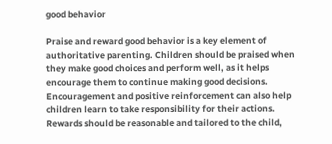good behavior

Praise and reward good behavior is a key element of authoritative parenting. Children should be praised when they make good choices and perform well, as it helps encourage them to continue making good decisions. Encouragement and positive reinforcement can also help children learn to take responsibility for their actions. Rewards should be reasonable and tailored to the child,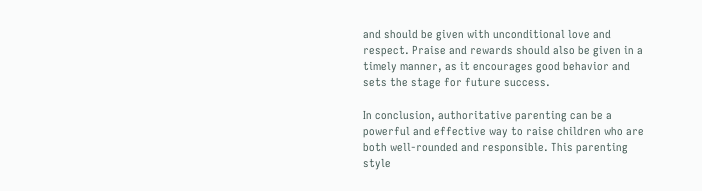and should be given with unconditional love and respect. Praise and rewards should also be given in a timely manner, as it encourages good behavior and sets the stage for future success.

In conclusion, authoritative parenting can be a powerful and effective way to raise children who are both well-rounded and responsible. This parenting style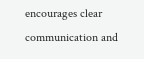encourages clear communication and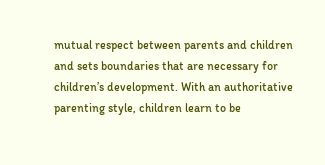mutual respect between parents and children and sets boundaries that are necessary for children’s development. With an authoritative parenting style, children learn to be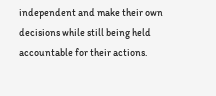independent and make their own decisions while still being held accountable for their actions.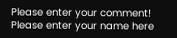Please enter your comment!
Please enter your name here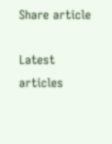Share article

Latest articles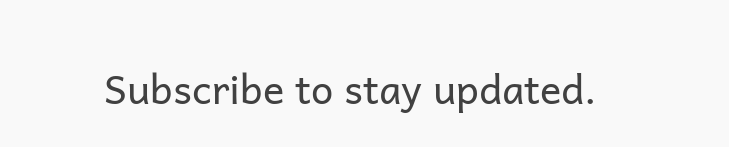Subscribe to stay updated.